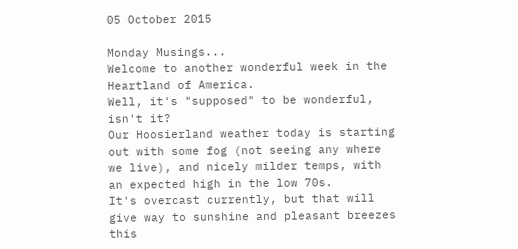05 October 2015

Monday Musings...
Welcome to another wonderful week in the Heartland of America.
Well, it's "supposed" to be wonderful, isn't it?
Our Hoosierland weather today is starting out with some fog (not seeing any where we live), and nicely milder temps, with an expected high in the low 70s.
It's overcast currently, but that will give way to sunshine and pleasant breezes this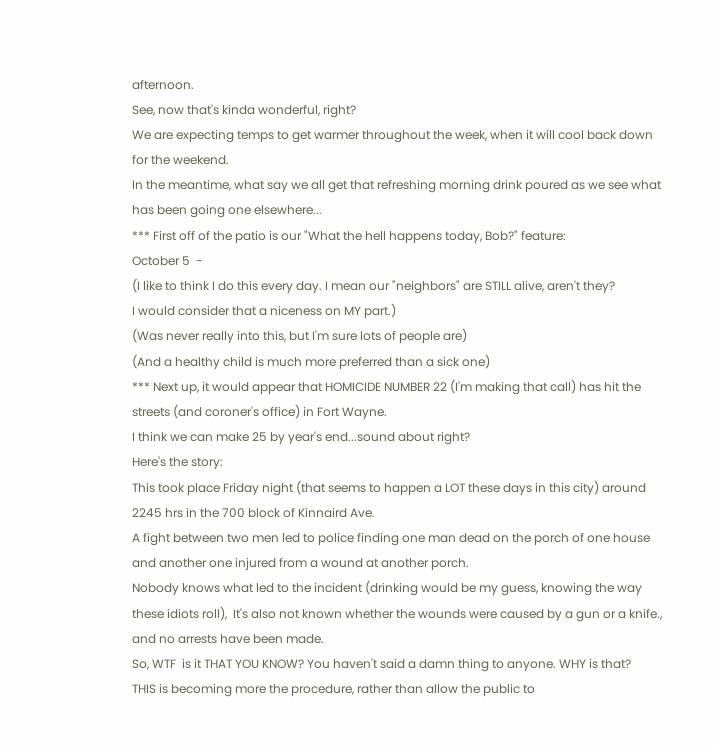afternoon.
See, now that's kinda wonderful, right?
We are expecting temps to get warmer throughout the week, when it will cool back down for the weekend.
In the meantime, what say we all get that refreshing morning drink poured as we see what has been going one elsewhere...
*** First off of the patio is our "What the hell happens today, Bob?" feature:
October 5  -
(I like to think I do this every day. I mean our "neighbors" are STILL alive, aren't they?
I would consider that a niceness on MY part.)
(Was never really into this, but I'm sure lots of people are)
(And a healthy child is much more preferred than a sick one)
*** Next up, it would appear that HOMICIDE NUMBER 22 (I'm making that call) has hit the streets (and coroner's office) in Fort Wayne.
I think we can make 25 by year's end...sound about right?
Here's the story:
This took place Friday night (that seems to happen a LOT these days in this city) around 2245 hrs in the 700 block of Kinnaird Ave.
A fight between two men led to police finding one man dead on the porch of one house and another one injured from a wound at another porch.
Nobody knows what led to the incident (drinking would be my guess, knowing the way these idiots roll),  It's also not known whether the wounds were caused by a gun or a knife., and no arrests have been made.
So, WTF  is it THAT YOU KNOW? You haven't said a damn thing to anyone. WHY is that?
THIS is becoming more the procedure, rather than allow the public to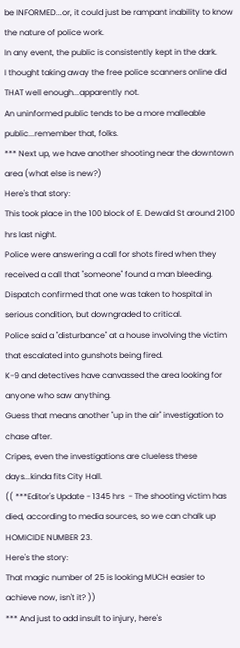be INFORMED...or, it could just be rampant inability to know the nature of police work.
In any event, the public is consistently kept in the dark.
I thought taking away the free police scanners online did THAT well enough...apparently not.
An uninformed public tends to be a more malleable public...remember that, folks.
*** Next up, we have another shooting near the downtown area (what else is new?)
Here's that story:
This took place in the 100 block of E. Dewald St around 2100 hrs last night.
Police were answering a call for shots fired when they received a call that "someone" found a man bleeding.
Dispatch confirmed that one was taken to hospital in serious condition, but downgraded to critical.
Police said a "disturbance" at a house involving the victim that escalated into gunshots being fired.
K-9 and detectives have canvassed the area looking for anyone who saw anything.
Guess that means another "up in the air" investigation to chase after.
Cripes, even the investigations are clueless these days...kinda fits City Hall.
(( ***Editor's Update - 1345 hrs  - The shooting victim has died, according to media sources, so we can chalk up HOMICIDE NUMBER 23.
Here's the story:
That magic number of 25 is looking MUCH easier to achieve now, isn't it? ))
*** And just to add insult to injury, here's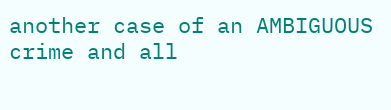another case of an AMBIGUOUS crime and all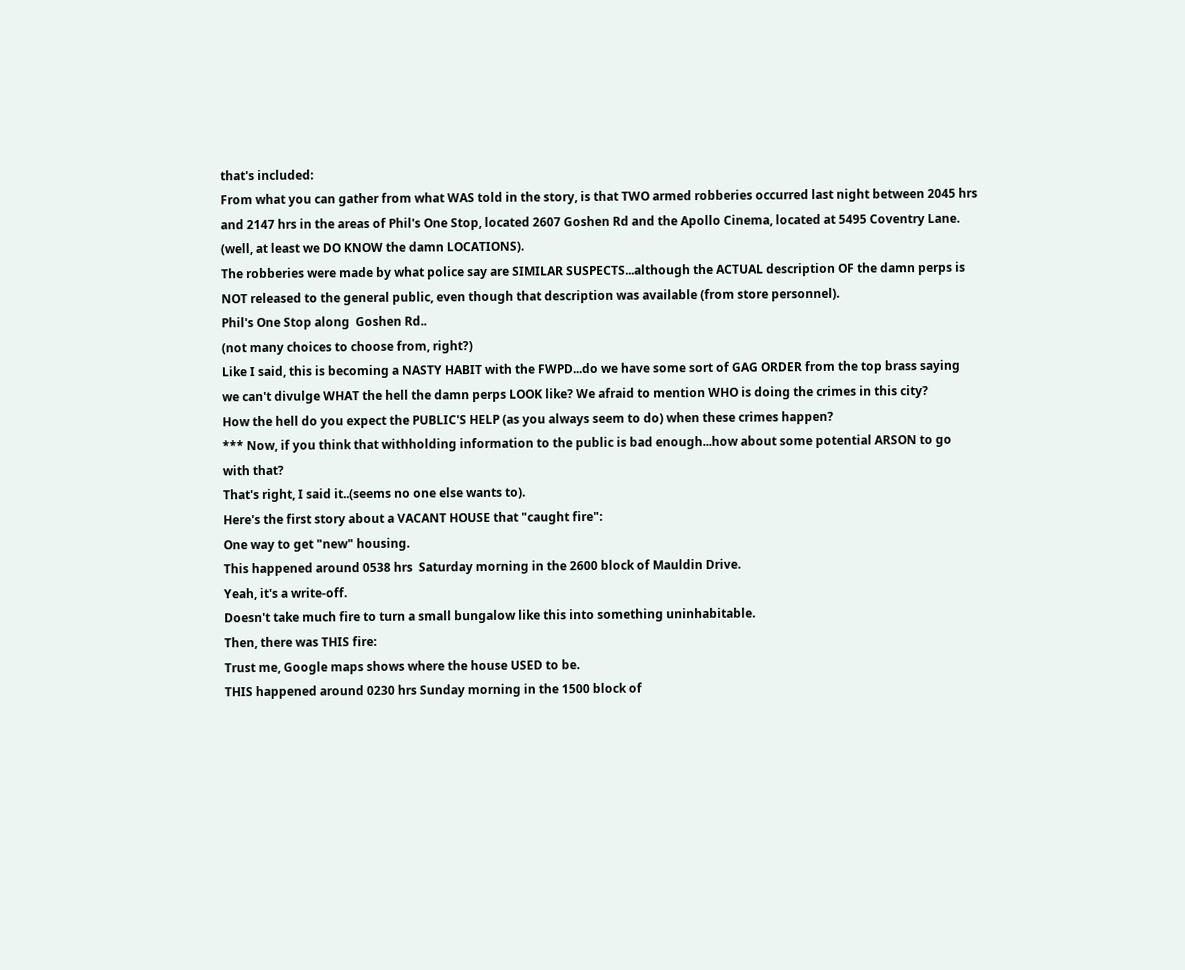that's included:
From what you can gather from what WAS told in the story, is that TWO armed robberies occurred last night between 2045 hrs and 2147 hrs in the areas of Phil's One Stop, located 2607 Goshen Rd and the Apollo Cinema, located at 5495 Coventry Lane.
(well, at least we DO KNOW the damn LOCATIONS).
The robberies were made by what police say are SIMILAR SUSPECTS...although the ACTUAL description OF the damn perps is NOT released to the general public, even though that description was available (from store personnel).
Phil's One Stop along  Goshen Rd..
(not many choices to choose from, right?)
Like I said, this is becoming a NASTY HABIT with the FWPD...do we have some sort of GAG ORDER from the top brass saying we can't divulge WHAT the hell the damn perps LOOK like? We afraid to mention WHO is doing the crimes in this city?
How the hell do you expect the PUBLIC'S HELP (as you always seem to do) when these crimes happen?
*** Now, if you think that withholding information to the public is bad enough...how about some potential ARSON to go with that?
That's right, I said it..(seems no one else wants to).
Here's the first story about a VACANT HOUSE that "caught fire":
One way to get "new" housing.
This happened around 0538 hrs  Saturday morning in the 2600 block of Mauldin Drive.
Yeah, it's a write-off.
Doesn't take much fire to turn a small bungalow like this into something uninhabitable.
Then, there was THIS fire:
Trust me, Google maps shows where the house USED to be.
THIS happened around 0230 hrs Sunday morning in the 1500 block of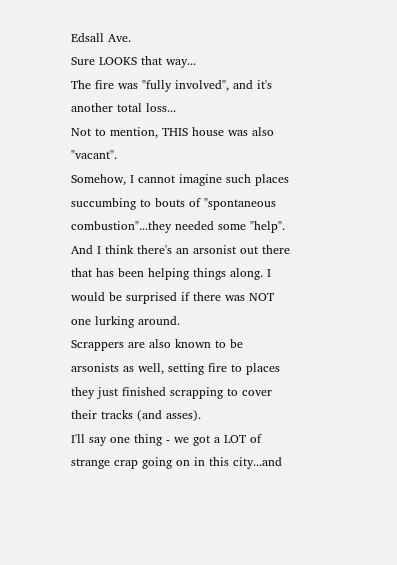Edsall Ave.
Sure LOOKS that way...
The fire was "fully involved", and it's another total loss...
Not to mention, THIS house was also "vacant".
Somehow, I cannot imagine such places succumbing to bouts of "spontaneous combustion"...they needed some "help".
And I think there's an arsonist out there that has been helping things along. I would be surprised if there was NOT one lurking around.
Scrappers are also known to be arsonists as well, setting fire to places they just finished scrapping to cover their tracks (and asses).
I'll say one thing - we got a LOT of strange crap going on in this city...and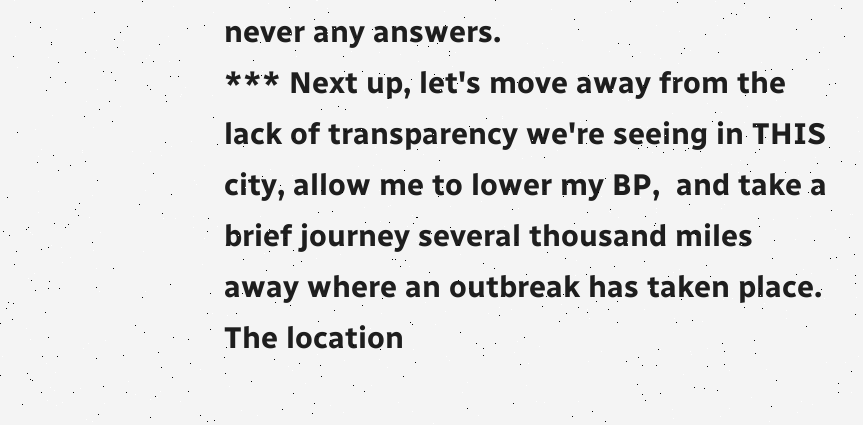never any answers.
*** Next up, let's move away from the lack of transparency we're seeing in THIS city, allow me to lower my BP,  and take a brief journey several thousand miles away where an outbreak has taken place.
The location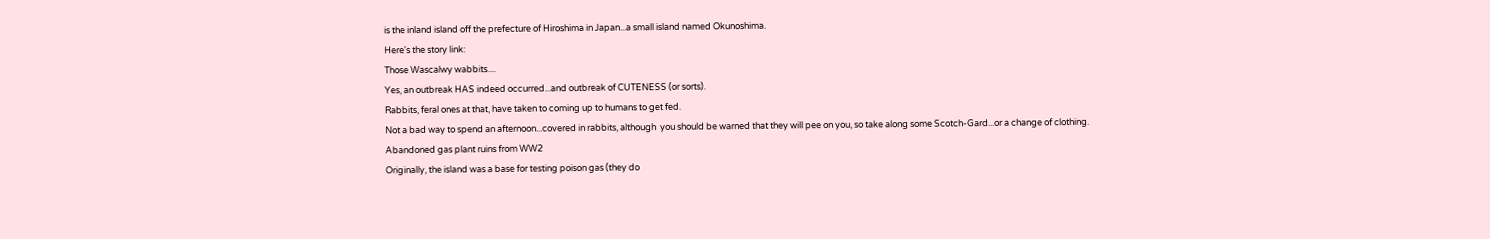is the inland island off the prefecture of Hiroshima in Japan...a small island named Okunoshima.
Here's the story link:
Those Wascalwy wabbits....
Yes, an outbreak HAS indeed occurred...and outbreak of CUTENESS (or sorts).
Rabbits, feral ones at that, have taken to coming up to humans to get fed.
Not a bad way to spend an afternoon...covered in rabbits, although  you should be warned that they will pee on you, so take along some Scotch-Gard...or a change of clothing.
Abandoned gas plant ruins from WW2
Originally, the island was a base for testing poison gas (they do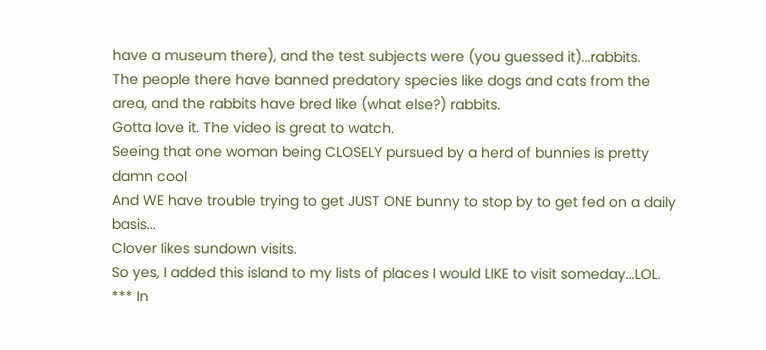have a museum there), and the test subjects were (you guessed it)...rabbits.
The people there have banned predatory species like dogs and cats from the area, and the rabbits have bred like (what else?) rabbits.
Gotta love it. The video is great to watch.
Seeing that one woman being CLOSELY pursued by a herd of bunnies is pretty damn cool
And WE have trouble trying to get JUST ONE bunny to stop by to get fed on a daily basis...
Clover likes sundown visits.
So yes, I added this island to my lists of places I would LIKE to visit someday...LOL.
*** In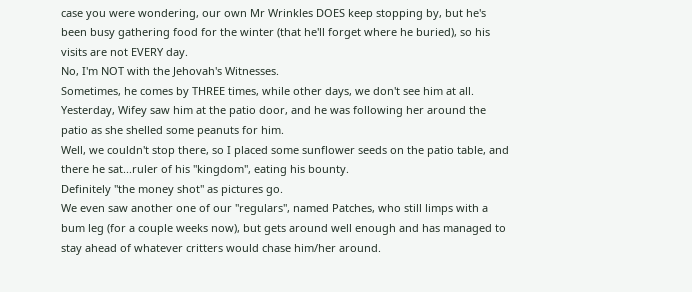case you were wondering, our own Mr Wrinkles DOES keep stopping by, but he's been busy gathering food for the winter (that he'll forget where he buried), so his visits are not EVERY day.
No, I'm NOT with the Jehovah's Witnesses.
Sometimes, he comes by THREE times, while other days, we don't see him at all.
Yesterday, Wifey saw him at the patio door, and he was following her around the patio as she shelled some peanuts for him.
Well, we couldn't stop there, so I placed some sunflower seeds on the patio table, and there he sat...ruler of his "kingdom", eating his bounty.
Definitely "the money shot" as pictures go.
We even saw another one of our "regulars", named Patches, who still limps with a bum leg (for a couple weeks now), but gets around well enough and has managed to stay ahead of whatever critters would chase him/her around.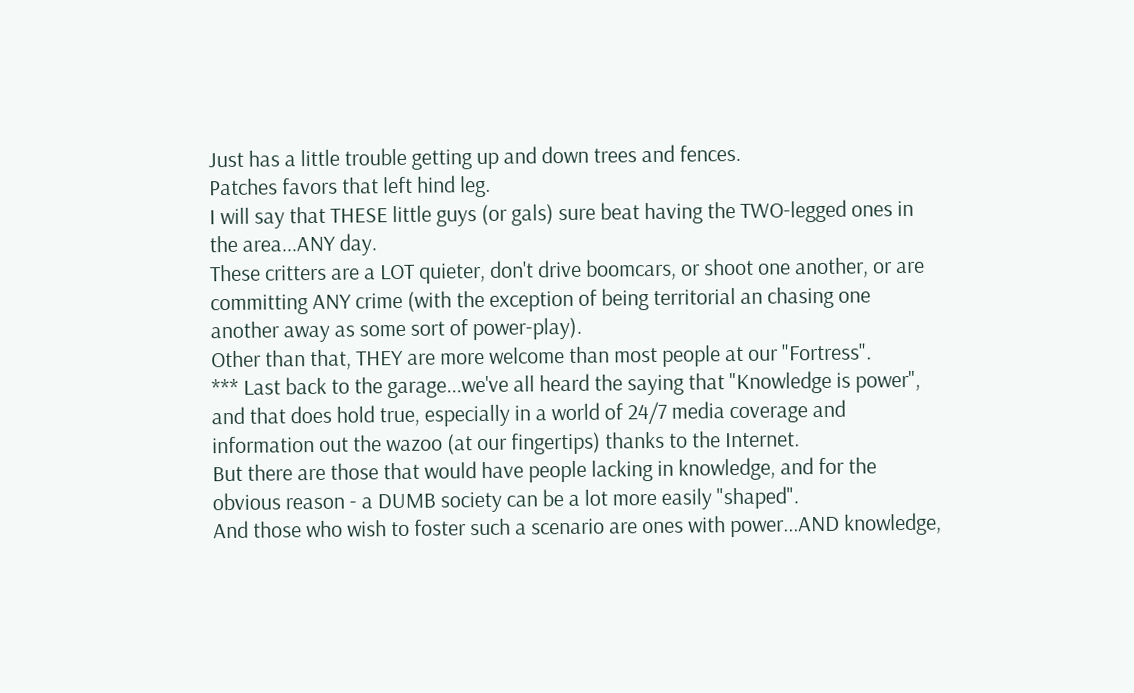Just has a little trouble getting up and down trees and fences.
Patches favors that left hind leg.
I will say that THESE little guys (or gals) sure beat having the TWO-legged ones in the area...ANY day.
These critters are a LOT quieter, don't drive boomcars, or shoot one another, or are committing ANY crime (with the exception of being territorial an chasing one another away as some sort of power-play).
Other than that, THEY are more welcome than most people at our "Fortress".
*** Last back to the garage...we've all heard the saying that "Knowledge is power", and that does hold true, especially in a world of 24/7 media coverage and information out the wazoo (at our fingertips) thanks to the Internet.
But there are those that would have people lacking in knowledge, and for the obvious reason - a DUMB society can be a lot more easily "shaped".
And those who wish to foster such a scenario are ones with power...AND knowledge,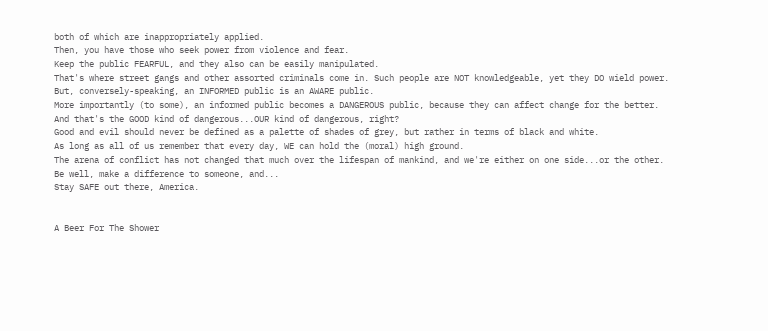both of which are inappropriately applied.
Then, you have those who seek power from violence and fear.
Keep the public FEARFUL, and they also can be easily manipulated.
That's where street gangs and other assorted criminals come in. Such people are NOT knowledgeable, yet they DO wield power.
But, conversely-speaking, an INFORMED public is an AWARE public.
More importantly (to some), an informed public becomes a DANGEROUS public, because they can affect change for the better.
And that's the GOOD kind of dangerous...OUR kind of dangerous, right?
Good and evil should never be defined as a palette of shades of grey, but rather in terms of black and white.
As long as all of us remember that every day, WE can hold the (moral) high ground.
The arena of conflict has not changed that much over the lifespan of mankind, and we're either on one side...or the other.
Be well, make a difference to someone, and...
Stay SAFE out there, America.


A Beer For The Shower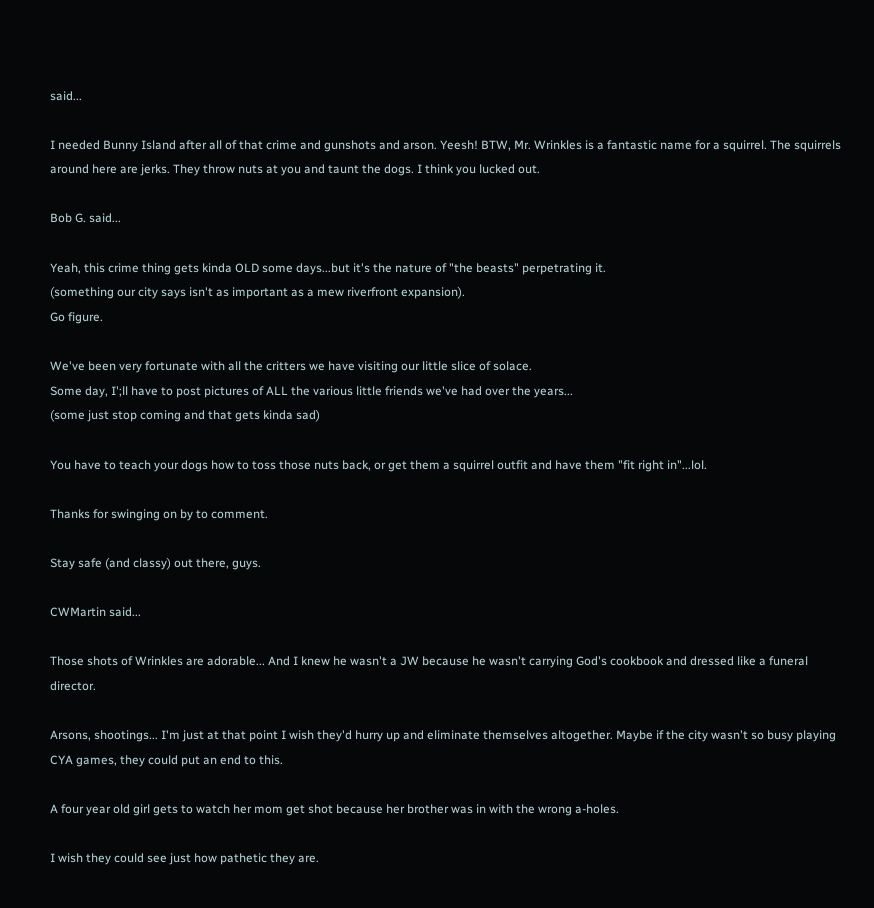said...

I needed Bunny Island after all of that crime and gunshots and arson. Yeesh! BTW, Mr. Wrinkles is a fantastic name for a squirrel. The squirrels around here are jerks. They throw nuts at you and taunt the dogs. I think you lucked out.

Bob G. said...

Yeah, this crime thing gets kinda OLD some days...but it's the nature of "the beasts" perpetrating it.
(something our city says isn't as important as a mew riverfront expansion).
Go figure.

We've been very fortunate with all the critters we have visiting our little slice of solace.
Some day, I';ll have to post pictures of ALL the various little friends we've had over the years...
(some just stop coming and that gets kinda sad)

You have to teach your dogs how to toss those nuts back, or get them a squirrel outfit and have them "fit right in"...lol.

Thanks for swinging on by to comment.

Stay safe (and classy) out there, guys.

CWMartin said...

Those shots of Wrinkles are adorable... And I knew he wasn't a JW because he wasn't carrying God's cookbook and dressed like a funeral director.

Arsons, shootings... I'm just at that point I wish they'd hurry up and eliminate themselves altogether. Maybe if the city wasn't so busy playing CYA games, they could put an end to this.

A four year old girl gets to watch her mom get shot because her brother was in with the wrong a-holes.

I wish they could see just how pathetic they are.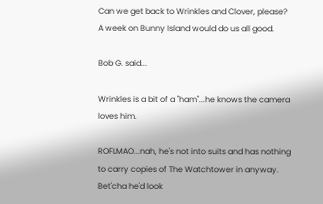Can we get back to Wrinkles and Clover, please? A week on Bunny Island would do us all good.

Bob G. said...

Wrinkles is a bit of a "ham"...he knows the camera loves him.

ROFLMAO...nah, he's not into suits and has nothing to carry copies of The Watchtower in anyway.
Bet'cha he'd look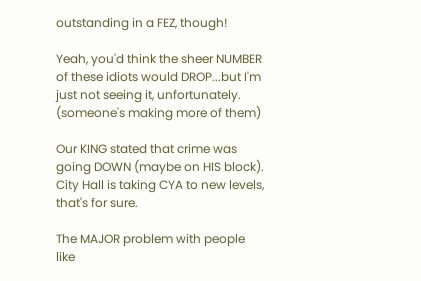outstanding in a FEZ, though!

Yeah, you'd think the sheer NUMBER of these idiots would DROP...but I'm just not seeing it, unfortunately.
(someone's making more of them)

Our KING stated that crime was going DOWN (maybe on HIS block). City Hall is taking CYA to new levels, that's for sure.

The MAJOR problem with people like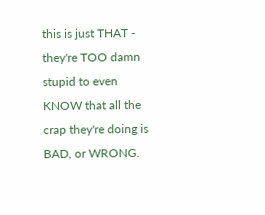this is just THAT - they're TOO damn stupid to even KNOW that all the crap they're doing is BAD, or WRONG.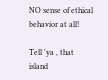NO sense of ethical behavior at all!

Tell 'ya , that island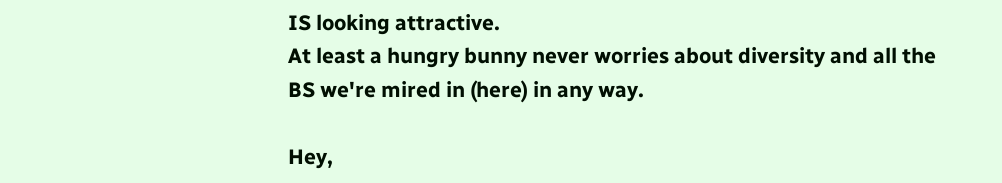IS looking attractive.
At least a hungry bunny never worries about diversity and all the BS we're mired in (here) in any way.

Hey,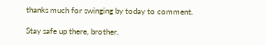thanks much for swinging by today to comment.

Stay safe up there, brother.